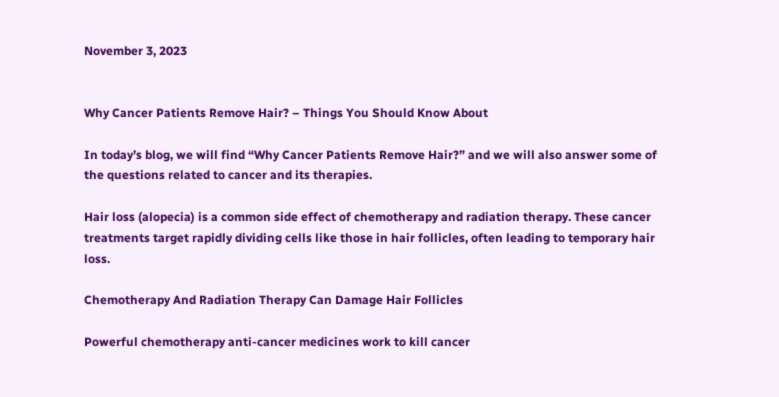November 3, 2023


Why Cancer Patients Remove Hair? – Things You Should Know About

In today’s blog, we will find “Why Cancer Patients Remove Hair?” and we will also answer some of the questions related to cancer and its therapies.

Hair loss (alopecia) is a common side effect of chemotherapy and radiation therapy. These cancer treatments target rapidly dividing cells like those in hair follicles, often leading to temporary hair loss.

Chemotherapy And Radiation Therapy Can Damage Hair Follicles

Powerful chemotherapy anti-cancer medicines work to kill cancer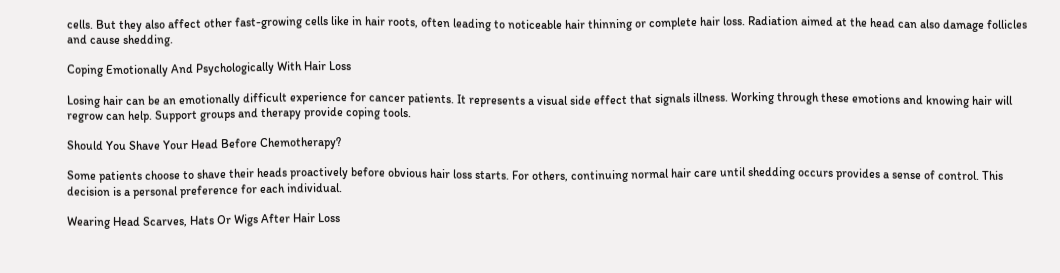cells. But they also affect other fast-growing cells like in hair roots, often leading to noticeable hair thinning or complete hair loss. Radiation aimed at the head can also damage follicles and cause shedding.

Coping Emotionally And Psychologically With Hair Loss

Losing hair can be an emotionally difficult experience for cancer patients. It represents a visual side effect that signals illness. Working through these emotions and knowing hair will regrow can help. Support groups and therapy provide coping tools.

Should You Shave Your Head Before Chemotherapy?

Some patients choose to shave their heads proactively before obvious hair loss starts. For others, continuing normal hair care until shedding occurs provides a sense of control. This decision is a personal preference for each individual.

Wearing Head Scarves, Hats Or Wigs After Hair Loss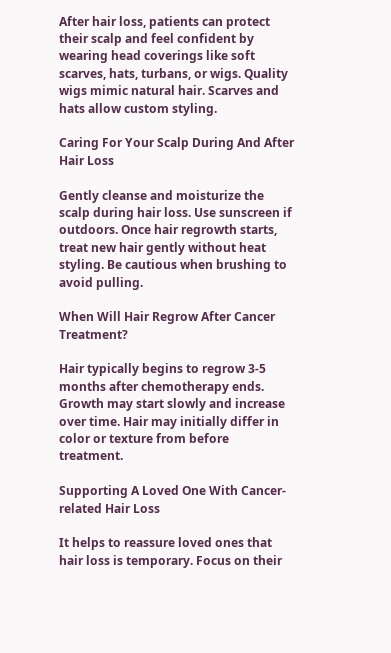After hair loss, patients can protect their scalp and feel confident by wearing head coverings like soft scarves, hats, turbans, or wigs. Quality wigs mimic natural hair. Scarves and hats allow custom styling.

Caring For Your Scalp During And After Hair Loss

Gently cleanse and moisturize the scalp during hair loss. Use sunscreen if outdoors. Once hair regrowth starts, treat new hair gently without heat styling. Be cautious when brushing to avoid pulling.

When Will Hair Regrow After Cancer Treatment?

Hair typically begins to regrow 3-5 months after chemotherapy ends. Growth may start slowly and increase over time. Hair may initially differ in color or texture from before treatment.

Supporting A Loved One With Cancer-related Hair Loss

It helps to reassure loved ones that hair loss is temporary. Focus on their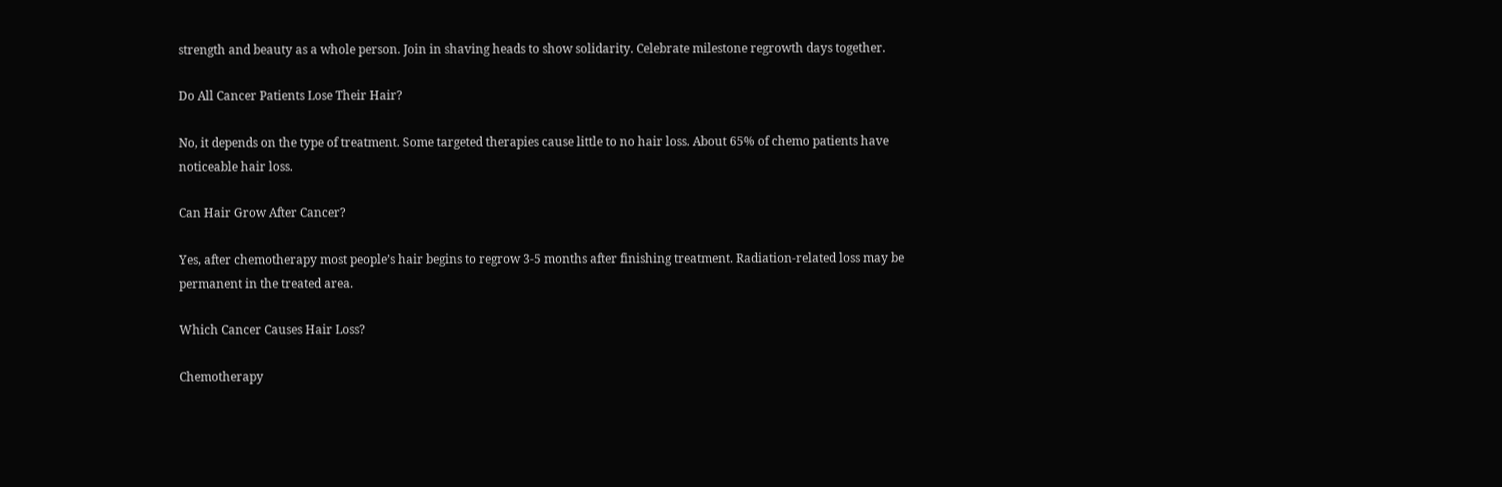strength and beauty as a whole person. Join in shaving heads to show solidarity. Celebrate milestone regrowth days together.

Do All Cancer Patients Lose Their Hair?

No, it depends on the type of treatment. Some targeted therapies cause little to no hair loss. About 65% of chemo patients have noticeable hair loss.

Can Hair Grow After Cancer?

Yes, after chemotherapy most people’s hair begins to regrow 3-5 months after finishing treatment. Radiation-related loss may be permanent in the treated area.

Which Cancer Causes Hair Loss?

Chemotherapy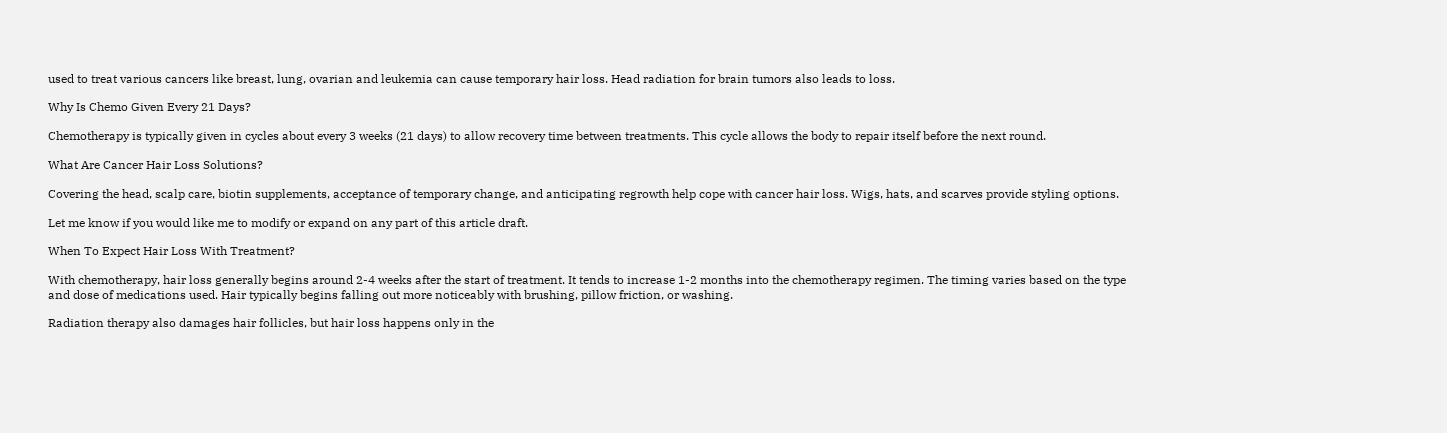used to treat various cancers like breast, lung, ovarian and leukemia can cause temporary hair loss. Head radiation for brain tumors also leads to loss.

Why Is Chemo Given Every 21 Days?

Chemotherapy is typically given in cycles about every 3 weeks (21 days) to allow recovery time between treatments. This cycle allows the body to repair itself before the next round.

What Are Cancer Hair Loss Solutions?

Covering the head, scalp care, biotin supplements, acceptance of temporary change, and anticipating regrowth help cope with cancer hair loss. Wigs, hats, and scarves provide styling options.

Let me know if you would like me to modify or expand on any part of this article draft.

When To Expect Hair Loss With Treatment?

With chemotherapy, hair loss generally begins around 2-4 weeks after the start of treatment. It tends to increase 1-2 months into the chemotherapy regimen. The timing varies based on the type and dose of medications used. Hair typically begins falling out more noticeably with brushing, pillow friction, or washing.

Radiation therapy also damages hair follicles, but hair loss happens only in the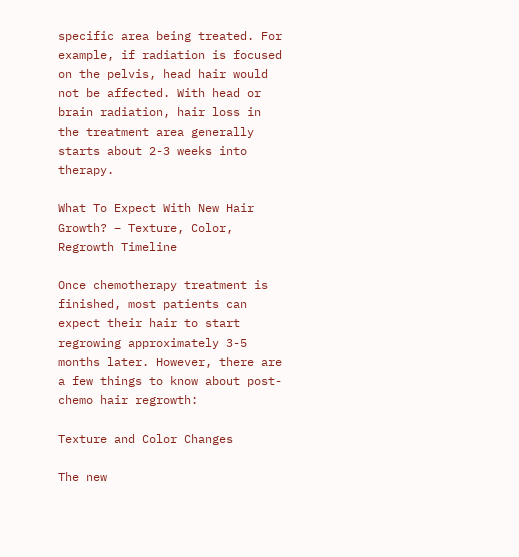specific area being treated. For example, if radiation is focused on the pelvis, head hair would not be affected. With head or brain radiation, hair loss in the treatment area generally starts about 2-3 weeks into therapy.

What To Expect With New Hair Growth? – Texture, Color, Regrowth Timeline

Once chemotherapy treatment is finished, most patients can expect their hair to start regrowing approximately 3-5 months later. However, there are a few things to know about post-chemo hair regrowth:

Texture and Color Changes

The new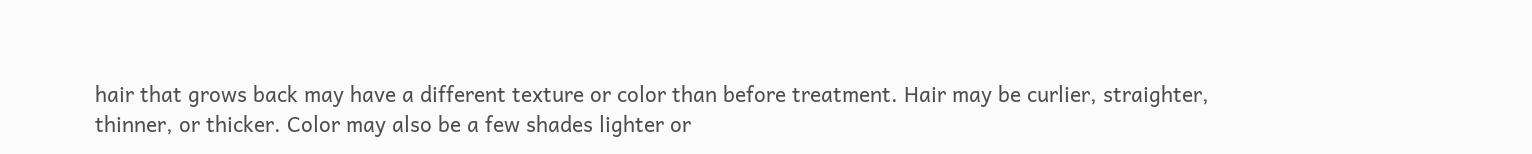hair that grows back may have a different texture or color than before treatment. Hair may be curlier, straighter, thinner, or thicker. Color may also be a few shades lighter or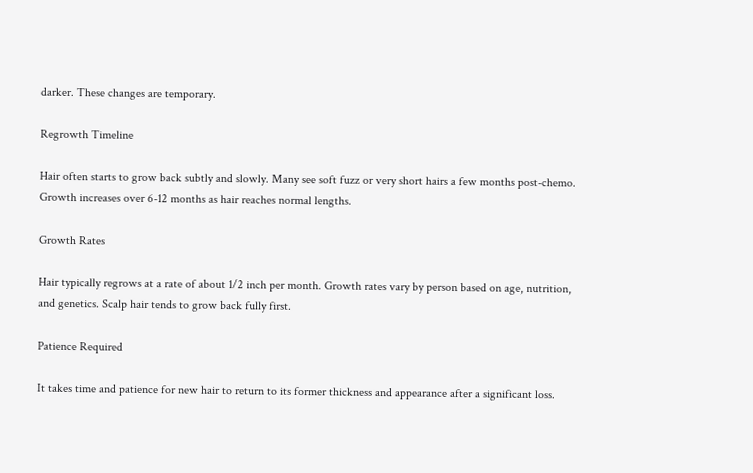darker. These changes are temporary.

Regrowth Timeline

Hair often starts to grow back subtly and slowly. Many see soft fuzz or very short hairs a few months post-chemo. Growth increases over 6-12 months as hair reaches normal lengths.

Growth Rates

Hair typically regrows at a rate of about 1/2 inch per month. Growth rates vary by person based on age, nutrition, and genetics. Scalp hair tends to grow back fully first.

Patience Required

It takes time and patience for new hair to return to its former thickness and appearance after a significant loss.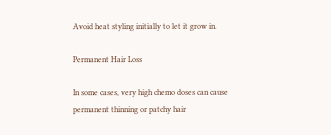Avoid heat styling initially to let it grow in.

Permanent Hair Loss

In some cases, very high chemo doses can cause permanent thinning or patchy hair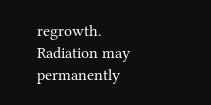regrowth. Radiation may permanently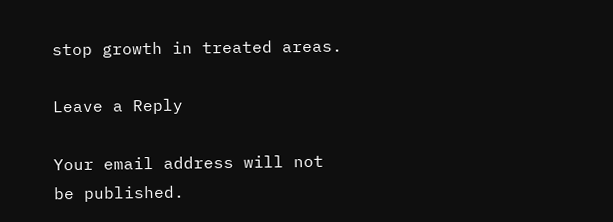stop growth in treated areas.

Leave a Reply

Your email address will not be published.